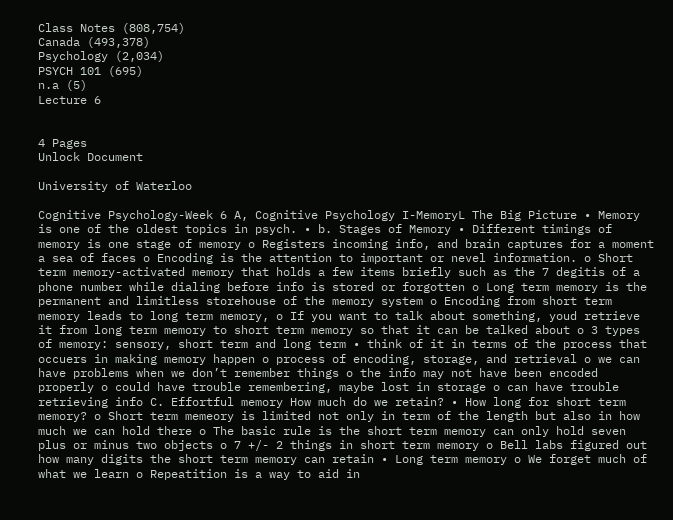Class Notes (808,754)
Canada (493,378)
Psychology (2,034)
PSYCH 101 (695)
n.a (5)
Lecture 6


4 Pages
Unlock Document

University of Waterloo

Cognitive Psychology-Week 6 A, Cognitive Psychology I-MemoryL The Big Picture • Memory is one of the oldest topics in psych. • b. Stages of Memory • Different timings of memory is one stage of memory o Registers incoming info, and brain captures for a moment a sea of faces o Encoding is the attention to important or nevel information. o Short term memory-activated memory that holds a few items briefly such as the 7 degitis of a phone number while dialing before info is stored or forgotten o Long term memory is the permanent and limitless storehouse of the memory system o Encoding from short term memory leads to long term memory, o If you want to talk about something, youd retrieve it from long term memory to short term memory so that it can be talked about o 3 types of memory: sensory, short term and long term • think of it in terms of the process that occuers in making memory happen o process of encoding, storage, and retrieval o we can have problems when we don’t remember things o the info may not have been encoded properly o could have trouble remembering, maybe lost in storage o can have trouble retrieving info C. Effortful memory How much do we retain? • How long for short term memory? o Short term memeory is limited not only in term of the length but also in how much we can hold there o The basic rule is the short term memory can only hold seven plus or minus two objects o 7 +/- 2 things in short term memory o Bell labs figured out how many digits the short term memory can retain • Long term memory o We forget much of what we learn o Repeatition is a way to aid in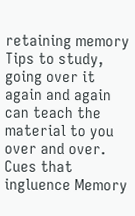retaining memory Tips to study, going over it again and again can teach the material to you over and over. Cues that ingluence Memory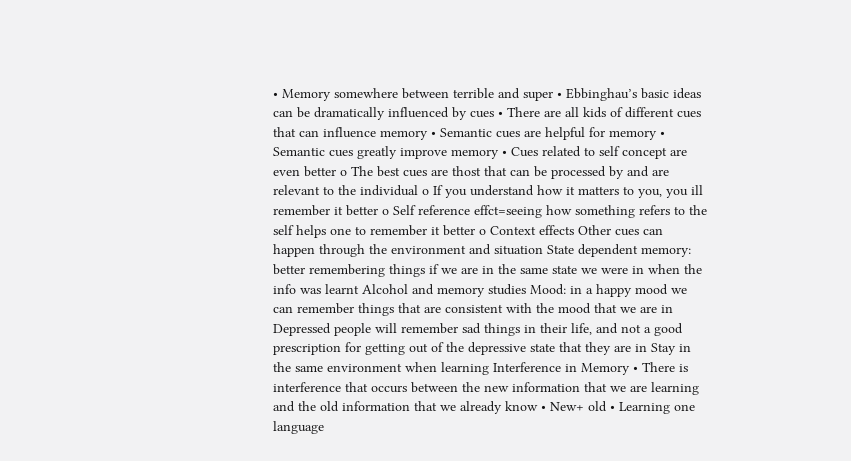• Memory somewhere between terrible and super • Ebbinghau’s basic ideas can be dramatically influenced by cues • There are all kids of different cues that can influence memory • Semantic cues are helpful for memory • Semantic cues greatly improve memory • Cues related to self concept are even better o The best cues are thost that can be processed by and are relevant to the individual o If you understand how it matters to you, you ill remember it better o Self reference effct=seeing how something refers to the self helps one to remember it better o Context effects Other cues can happen through the environment and situation State dependent memory: better remembering things if we are in the same state we were in when the info was learnt Alcohol and memory studies Mood: in a happy mood we can remember things that are consistent with the mood that we are in Depressed people will remember sad things in their life, and not a good prescription for getting out of the depressive state that they are in Stay in the same environment when learning Interference in Memory • There is interference that occurs between the new information that we are learning and the old information that we already know • New+ old • Learning one language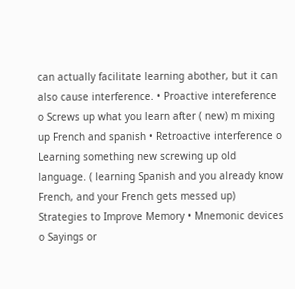can actually facilitate learning abother, but it can also cause interference. • Proactive intereference o Screws up what you learn after ( new) m mixing up French and spanish • Retroactive interference o Learning something new screwing up old language. ( learning Spanish and you already know French, and your French gets messed up) Strategies to Improve Memory • Mnemonic devices o Sayings or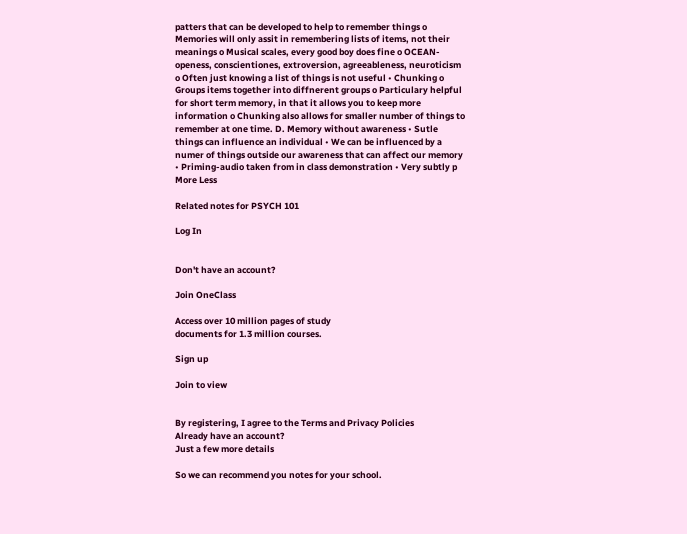patters that can be developed to help to remember things o Memories will only assit in remembering lists of items, not their meanings o Musical scales, every good boy does fine o OCEAN-openess, conscientiones, extroversion, agreeableness, neuroticism o Often just knowing a list of things is not useful • Chunking o Groups items together into diffnerent groups o Particulary helpful for short term memory, in that it allows you to keep more information o Chunking also allows for smaller number of things to remember at one time. D. Memory without awareness • Sutle things can influence an individual • We can be influenced by a numer of things outside our awareness that can affect our memory • Priming-audio taken from in class demonstration • Very subtly p
More Less

Related notes for PSYCH 101

Log In


Don't have an account?

Join OneClass

Access over 10 million pages of study
documents for 1.3 million courses.

Sign up

Join to view


By registering, I agree to the Terms and Privacy Policies
Already have an account?
Just a few more details

So we can recommend you notes for your school.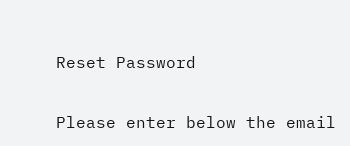Reset Password

Please enter below the email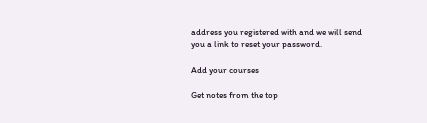address you registered with and we will send you a link to reset your password.

Add your courses

Get notes from the top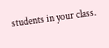students in your class.